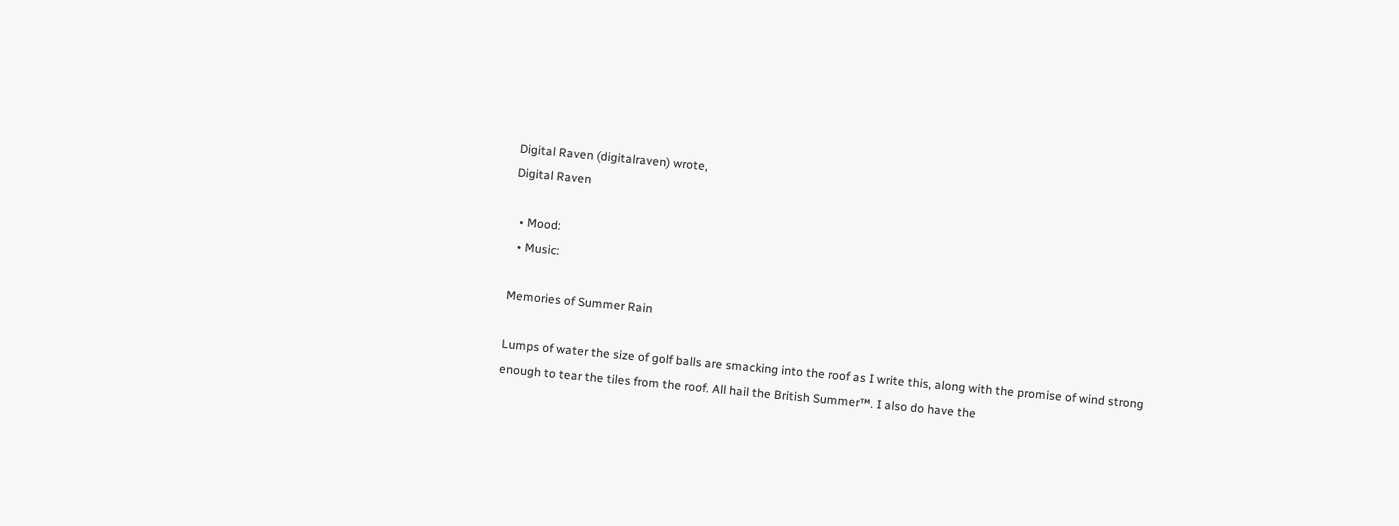Digital Raven (digitalraven) wrote,
Digital Raven

  • Mood:
  • Music:

Memories of Summer Rain

Lumps of water the size of golf balls are smacking into the roof as I write this, along with the promise of wind strong enough to tear the tiles from the roof. All hail the British Summer™. I also do have the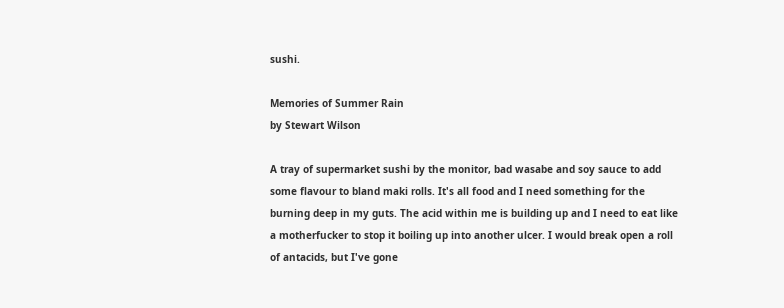sushi.

Memories of Summer Rain
by Stewart Wilson

A tray of supermarket sushi by the monitor, bad wasabe and soy sauce to add some flavour to bland maki rolls. It's all food and I need something for the burning deep in my guts. The acid within me is building up and I need to eat like a motherfucker to stop it boiling up into another ulcer. I would break open a roll of antacids, but I've gone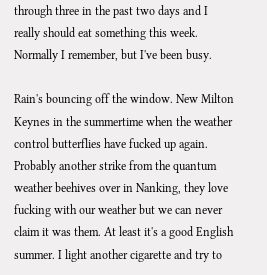through three in the past two days and I really should eat something this week. Normally I remember, but I've been busy.

Rain's bouncing off the window. New Milton Keynes in the summertime when the weather control butterflies have fucked up again. Probably another strike from the quantum weather beehives over in Nanking, they love fucking with our weather but we can never claim it was them. At least it's a good English summer. I light another cigarette and try to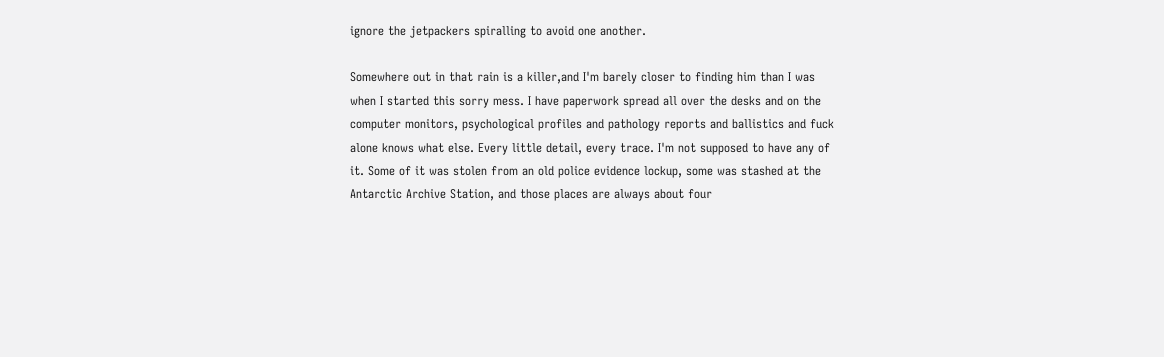ignore the jetpackers spiralling to avoid one another.

Somewhere out in that rain is a killer,and I'm barely closer to finding him than I was when I started this sorry mess. I have paperwork spread all over the desks and on the computer monitors, psychological profiles and pathology reports and ballistics and fuck alone knows what else. Every little detail, every trace. I'm not supposed to have any of it. Some of it was stolen from an old police evidence lockup, some was stashed at the Antarctic Archive Station, and those places are always about four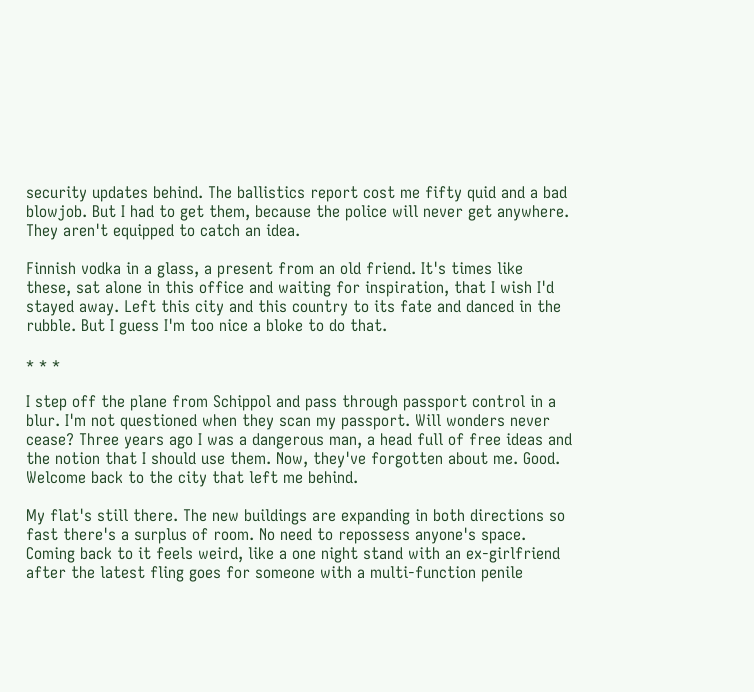security updates behind. The ballistics report cost me fifty quid and a bad blowjob. But I had to get them, because the police will never get anywhere. They aren't equipped to catch an idea.

Finnish vodka in a glass, a present from an old friend. It's times like these, sat alone in this office and waiting for inspiration, that I wish I'd stayed away. Left this city and this country to its fate and danced in the rubble. But I guess I'm too nice a bloke to do that.

* * *

I step off the plane from Schippol and pass through passport control in a blur. I'm not questioned when they scan my passport. Will wonders never cease? Three years ago I was a dangerous man, a head full of free ideas and the notion that I should use them. Now, they've forgotten about me. Good. Welcome back to the city that left me behind.

My flat's still there. The new buildings are expanding in both directions so fast there's a surplus of room. No need to repossess anyone's space. Coming back to it feels weird, like a one night stand with an ex-girlfriend after the latest fling goes for someone with a multi-function penile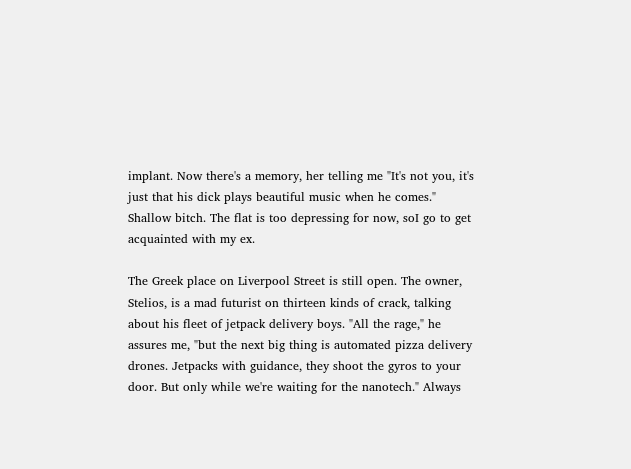implant. Now there's a memory, her telling me "It's not you, it's just that his dick plays beautiful music when he comes." Shallow bitch. The flat is too depressing for now, soI go to get acquainted with my ex.

The Greek place on Liverpool Street is still open. The owner, Stelios, is a mad futurist on thirteen kinds of crack, talking about his fleet of jetpack delivery boys. "All the rage," he assures me, "but the next big thing is automated pizza delivery drones. Jetpacks with guidance, they shoot the gyros to your door. But only while we're waiting for the nanotech." Always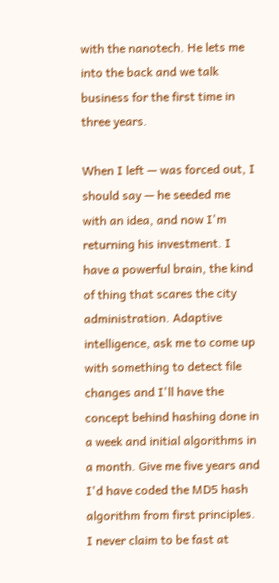with the nanotech. He lets me into the back and we talk business for the first time in three years.

When I left — was forced out, I should say — he seeded me with an idea, and now I'm returning his investment. I have a powerful brain, the kind of thing that scares the city administration. Adaptive intelligence, ask me to come up with something to detect file changes and I'll have the concept behind hashing done in a week and initial algorithms in a month. Give me five years and I'd have coded the MD5 hash algorithm from first principles. I never claim to be fast at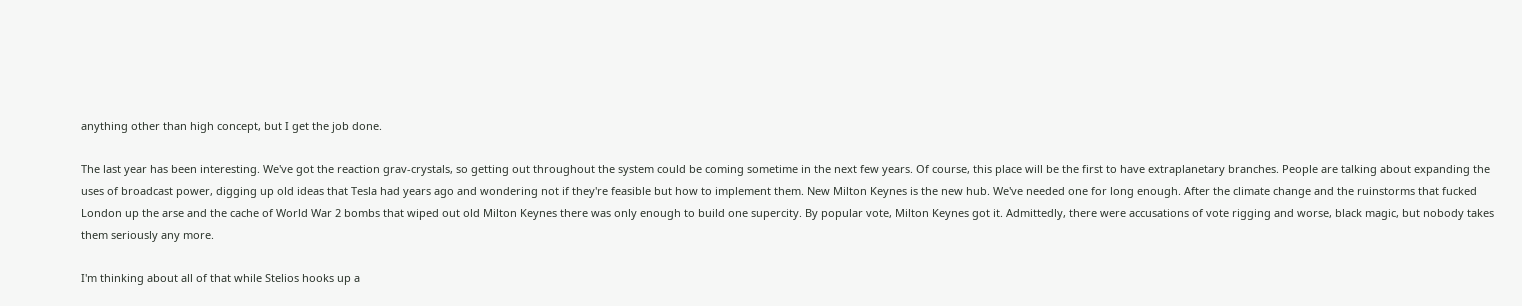anything other than high concept, but I get the job done.

The last year has been interesting. We've got the reaction grav-crystals, so getting out throughout the system could be coming sometime in the next few years. Of course, this place will be the first to have extraplanetary branches. People are talking about expanding the uses of broadcast power, digging up old ideas that Tesla had years ago and wondering not if they're feasible but how to implement them. New Milton Keynes is the new hub. We've needed one for long enough. After the climate change and the ruinstorms that fucked London up the arse and the cache of World War 2 bombs that wiped out old Milton Keynes there was only enough to build one supercity. By popular vote, Milton Keynes got it. Admittedly, there were accusations of vote rigging and worse, black magic, but nobody takes them seriously any more.

I'm thinking about all of that while Stelios hooks up a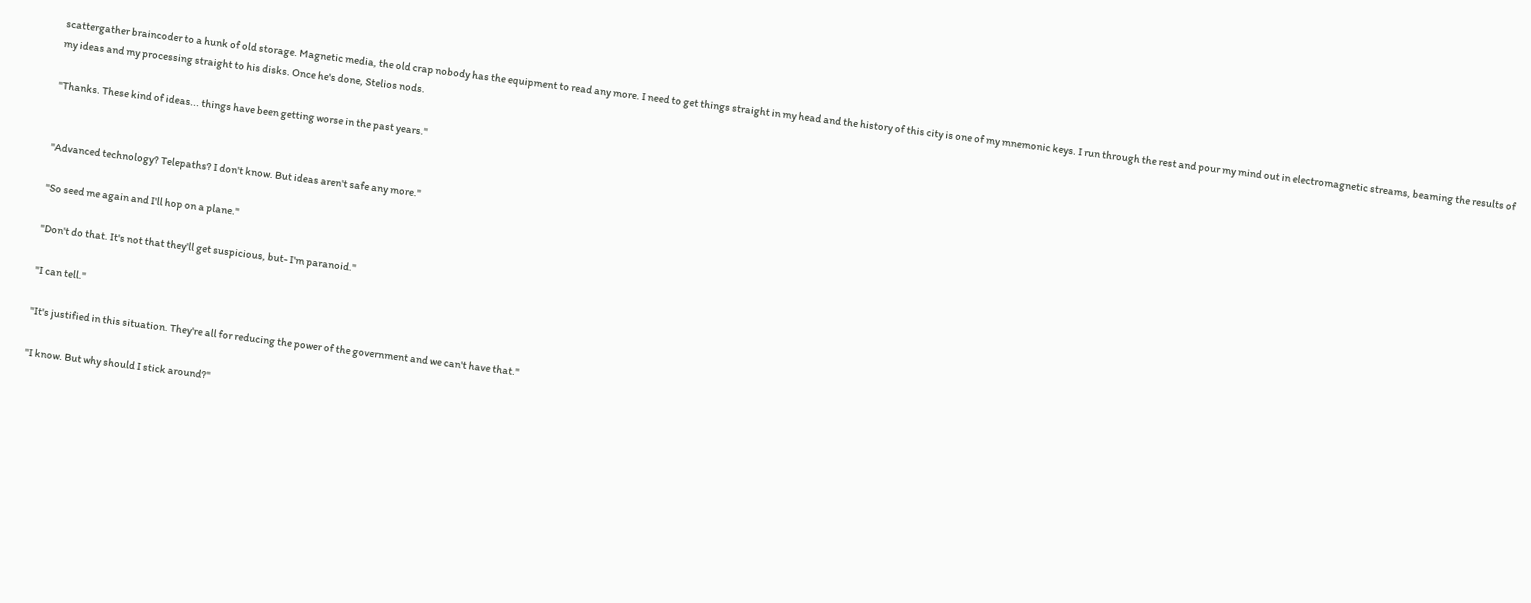scattergather braincoder to a hunk of old storage. Magnetic media, the old crap nobody has the equipment to read any more. I need to get things straight in my head and the history of this city is one of my mnemonic keys. I run through the rest and pour my mind out in electromagnetic streams, beaming the results of my ideas and my processing straight to his disks. Once he's done, Stelios nods.

"Thanks. These kind of ideas... things have been getting worse in the past years."


"Advanced technology? Telepaths? I don't know. But ideas aren't safe any more."

"So seed me again and I'll hop on a plane."

"Don't do that. It's not that they'll get suspicious, but- I'm paranoid."

"I can tell."

"It's justified in this situation. They're all for reducing the power of the government and we can't have that."

"I know. But why should I stick around?"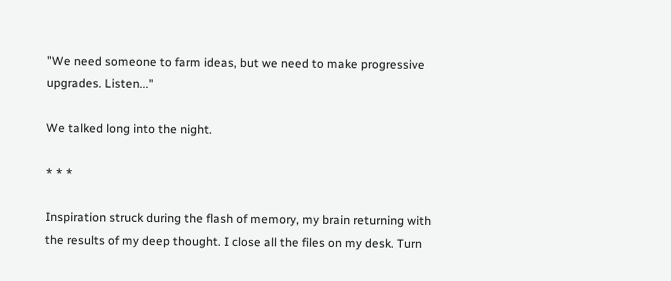"We need someone to farm ideas, but we need to make progressive upgrades. Listen..."

We talked long into the night.

* * *

Inspiration struck during the flash of memory, my brain returning with the results of my deep thought. I close all the files on my desk. Turn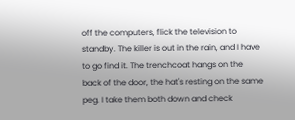off the computers, flick the television to standby. The killer is out in the rain, and I have to go find it. The trenchcoat hangs on the back of the door, the hat's resting on the same peg. I take them both down and check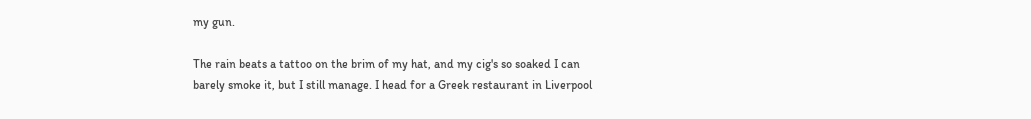my gun.

The rain beats a tattoo on the brim of my hat, and my cig's so soaked I can barely smoke it, but I still manage. I head for a Greek restaurant in Liverpool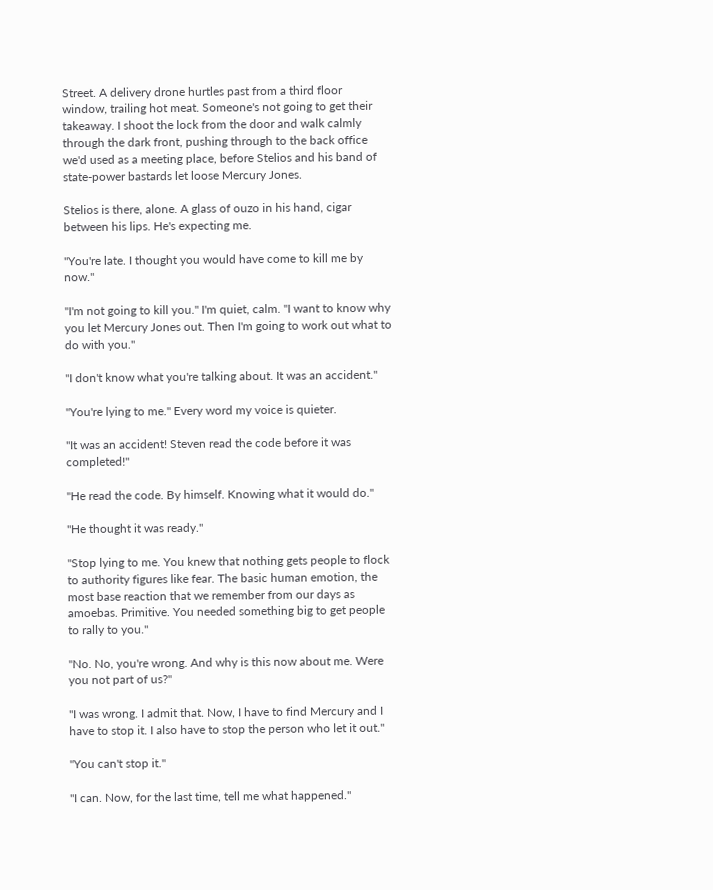Street. A delivery drone hurtles past from a third floor window, trailing hot meat. Someone's not going to get their takeaway. I shoot the lock from the door and walk calmly through the dark front, pushing through to the back office we'd used as a meeting place, before Stelios and his band of state-power bastards let loose Mercury Jones.

Stelios is there, alone. A glass of ouzo in his hand, cigar between his lips. He's expecting me.

"You're late. I thought you would have come to kill me by now."

"I'm not going to kill you." I'm quiet, calm. "I want to know why you let Mercury Jones out. Then I'm going to work out what to do with you."

"I don't know what you're talking about. It was an accident."

"You're lying to me." Every word my voice is quieter.

"It was an accident! Steven read the code before it was completed!"

"He read the code. By himself. Knowing what it would do."

"He thought it was ready."

"Stop lying to me. You knew that nothing gets people to flock to authority figures like fear. The basic human emotion, the most base reaction that we remember from our days as amoebas. Primitive. You needed something big to get people to rally to you."

"No. No, you're wrong. And why is this now about me. Were you not part of us?"

"I was wrong. I admit that. Now, I have to find Mercury and I have to stop it. I also have to stop the person who let it out."

"You can't stop it."

"I can. Now, for the last time, tell me what happened."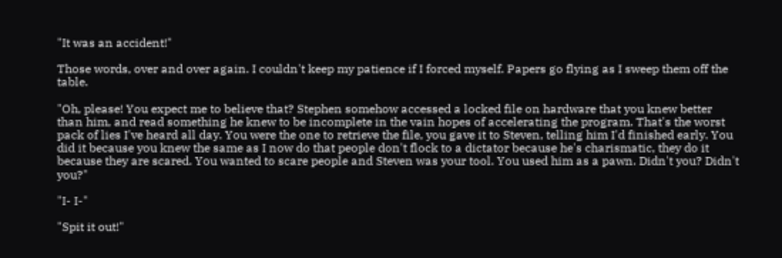"It was an accident!"

Those words, over and over again. I couldn't keep my patience if I forced myself. Papers go flying as I sweep them off the table.

"Oh, please! You expect me to believe that? Stephen somehow accessed a locked file on hardware that you knew better than him, and read something he knew to be incomplete in the vain hopes of accelerating the program. That's the worst pack of lies I've heard all day. You were the one to retrieve the file, you gave it to Steven, telling him I'd finished early. You did it because you knew the same as I now do that people don't flock to a dictator because he's charismatic, they do it because they are scared. You wanted to scare people and Steven was your tool. You used him as a pawn. Didn't you? Didn't you?"

"I- I-"

"Spit it out!"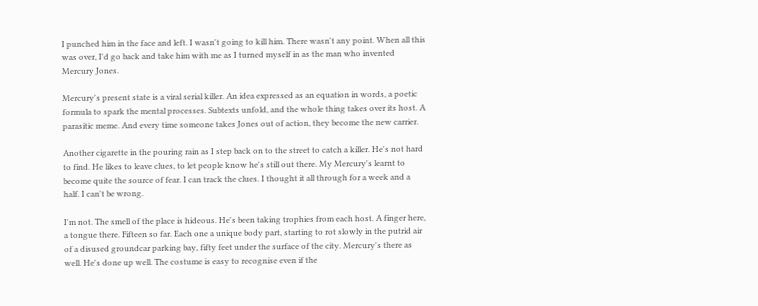I punched him in the face and left. I wasn't going to kill him. There wasn't any point. When all this was over, I'd go back and take him with me as I turned myself in as the man who invented Mercury Jones.

Mercury's present state is a viral serial killer. An idea expressed as an equation in words, a poetic formula to spark the mental processes. Subtexts unfold, and the whole thing takes over its host. A parasitic meme. And every time someone takes Jones out of action, they become the new carrier.

Another cigarette in the pouring rain as I step back on to the street to catch a killer. He's not hard to find. He likes to leave clues, to let people know he's still out there. My Mercury's learnt to become quite the source of fear. I can track the clues. I thought it all through for a week and a half. I can't be wrong.

I'm not. The smell of the place is hideous. He's been taking trophies from each host. A finger here, a tongue there. Fifteen so far. Each one a unique body part, starting to rot slowly in the putrid air of a disused groundcar parking bay, fifty feet under the surface of the city. Mercury's there as well. He's done up well. The costume is easy to recognise even if the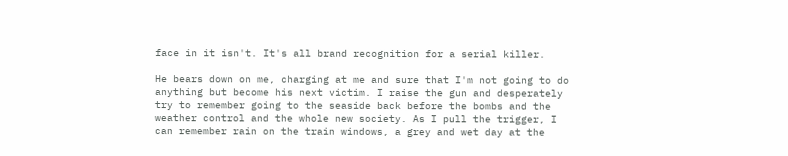face in it isn't. It's all brand recognition for a serial killer.

He bears down on me, charging at me and sure that I'm not going to do anything but become his next victim. I raise the gun and desperately try to remember going to the seaside back before the bombs and the weather control and the whole new society. As I pull the trigger, I can remember rain on the train windows, a grey and wet day at the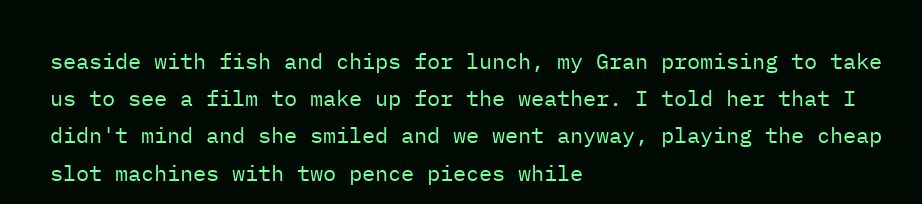seaside with fish and chips for lunch, my Gran promising to take us to see a film to make up for the weather. I told her that I didn't mind and she smiled and we went anyway, playing the cheap slot machines with two pence pieces while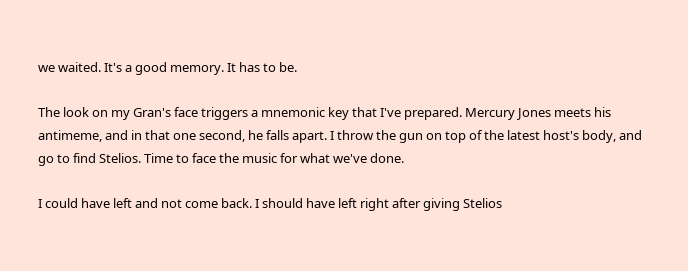we waited. It's a good memory. It has to be.

The look on my Gran's face triggers a mnemonic key that I've prepared. Mercury Jones meets his antimeme, and in that one second, he falls apart. I throw the gun on top of the latest host's body, and go to find Stelios. Time to face the music for what we've done.

I could have left and not come back. I should have left right after giving Stelios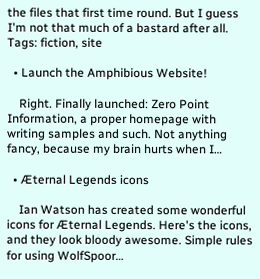the files that first time round. But I guess I'm not that much of a bastard after all.
Tags: fiction, site

  • Launch the Amphibious Website!

    Right. Finally launched: Zero Point Information, a proper homepage with writing samples and such. Not anything fancy, because my brain hurts when I…

  • Æternal Legends icons

    Ian Watson has created some wonderful icons for Æternal Legends. Here's the icons, and they look bloody awesome. Simple rules for using WolfSpoor…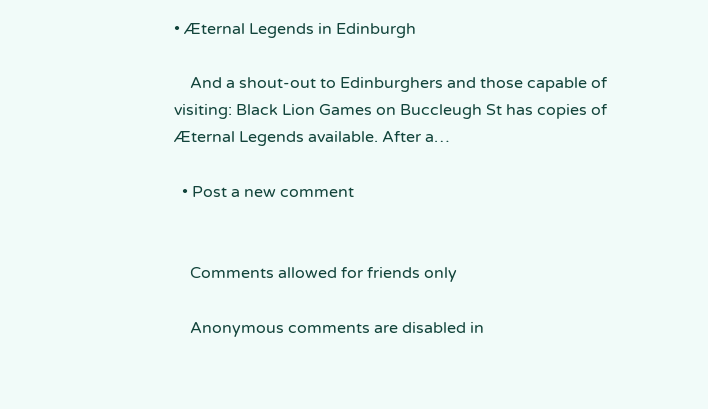• Æternal Legends in Edinburgh

    And a shout-out to Edinburghers and those capable of visiting: Black Lion Games on Buccleugh St has copies of Æternal Legends available. After a…

  • Post a new comment


    Comments allowed for friends only

    Anonymous comments are disabled in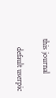this journal

    default userpic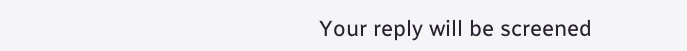Your reply will be screened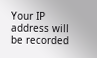Your IP address will be recorded